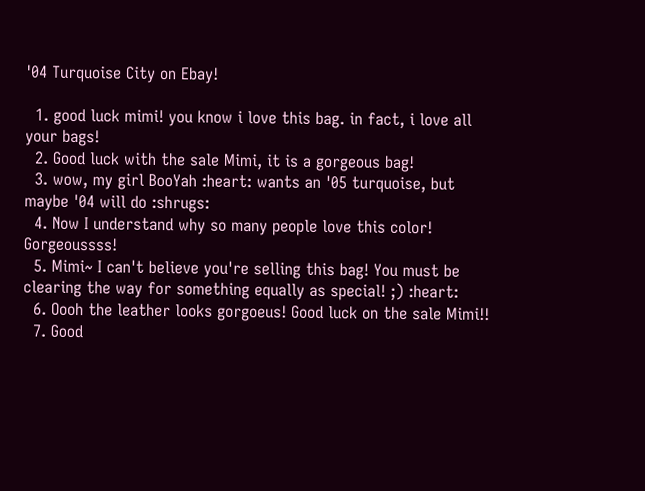'04 Turquoise City on Ebay!

  1. good luck mimi! you know i love this bag. in fact, i love all your bags!
  2. Good luck with the sale Mimi, it is a gorgeous bag!
  3. wow, my girl BooYah :heart: wants an '05 turquoise, but maybe '04 will do :shrugs:
  4. Now I understand why so many people love this color! Gorgeoussss!
  5. Mimi~ I can't believe you're selling this bag! You must be clearing the way for something equally as special! ;) :heart:
  6. Oooh the leather looks gorgoeus! Good luck on the sale Mimi!!
  7. Good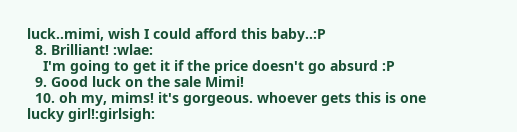luck..mimi, wish I could afford this baby..:P
  8. Brilliant! :wlae:
    I'm going to get it if the price doesn't go absurd :P
  9. Good luck on the sale Mimi!
  10. oh my, mims! it's gorgeous. whoever gets this is one lucky girl!:girlsigh: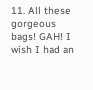11. All these gorgeous bags! GAH! I wish I had an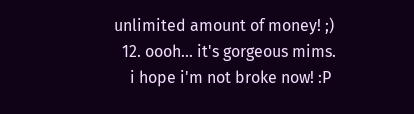unlimited amount of money! ;)
  12. oooh... it's gorgeous mims.
    i hope i'm not broke now! :P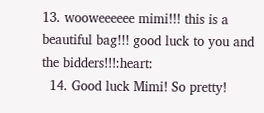13. wooweeeeee mimi!!! this is a beautiful bag!!! good luck to you and the bidders!!!:heart:
  14. Good luck Mimi! So pretty!